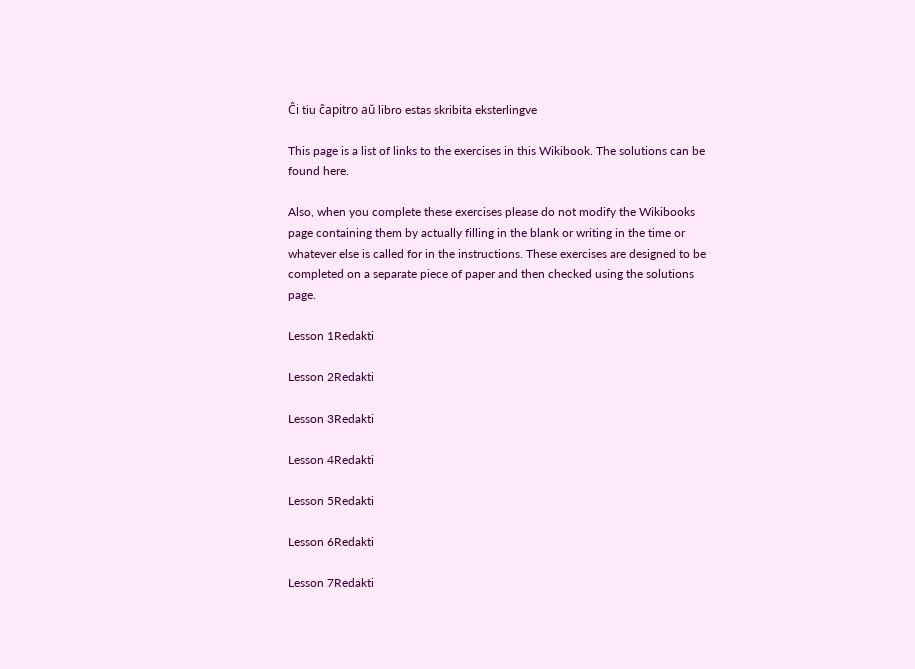Ĉi tiu ĉapitro aŭ libro estas skribita eksterlingve

This page is a list of links to the exercises in this Wikibook. The solutions can be found here.

Also, when you complete these exercises please do not modify the Wikibooks page containing them by actually filling in the blank or writing in the time or whatever else is called for in the instructions. These exercises are designed to be completed on a separate piece of paper and then checked using the solutions page.

Lesson 1Redakti

Lesson 2Redakti

Lesson 3Redakti

Lesson 4Redakti

Lesson 5Redakti

Lesson 6Redakti

Lesson 7Redakti